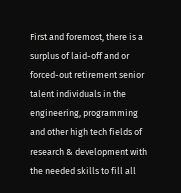First and foremost, there is a surplus of laid-off and or forced-out retirement senior talent individuals in the engineering, programming and other high tech fields of research & development with the needed skills to fill all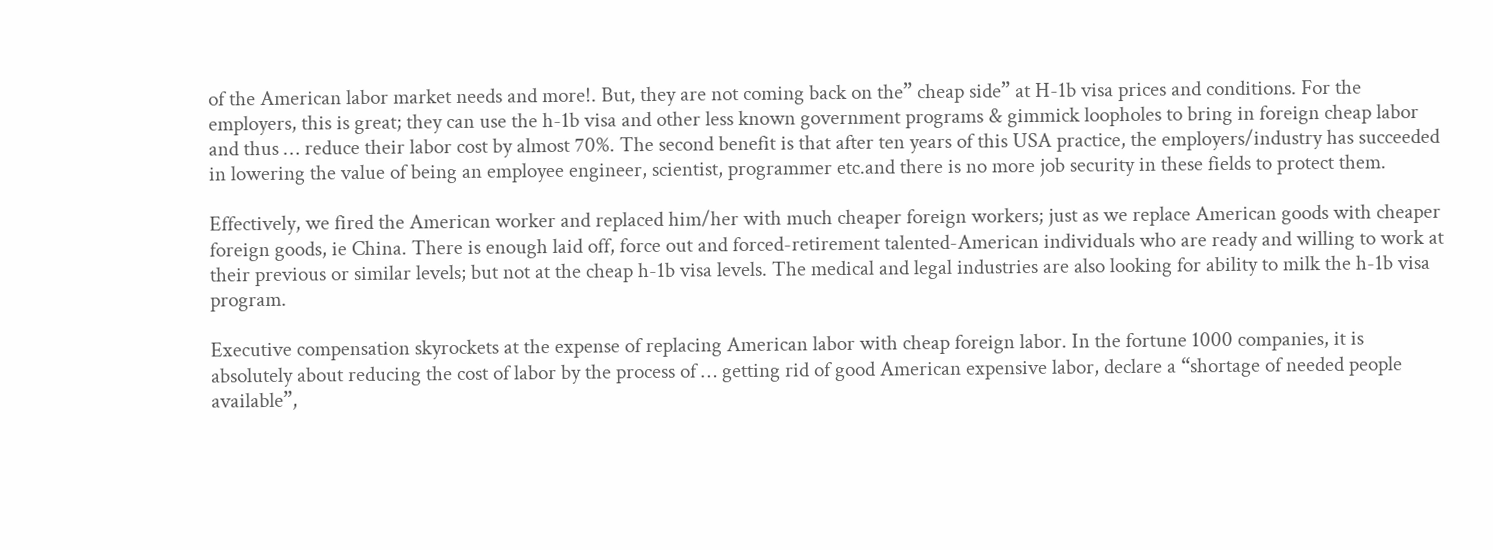of the American labor market needs and more!. But, they are not coming back on the” cheap side” at H-1b visa prices and conditions. For the employers, this is great; they can use the h-1b visa and other less known government programs & gimmick loopholes to bring in foreign cheap labor and thus … reduce their labor cost by almost 70%. The second benefit is that after ten years of this USA practice, the employers/industry has succeeded in lowering the value of being an employee engineer, scientist, programmer etc.and there is no more job security in these fields to protect them.

Effectively, we fired the American worker and replaced him/her with much cheaper foreign workers; just as we replace American goods with cheaper foreign goods, ie China. There is enough laid off, force out and forced-retirement talented-American individuals who are ready and willing to work at their previous or similar levels; but not at the cheap h-1b visa levels. The medical and legal industries are also looking for ability to milk the h-1b visa program.

Executive compensation skyrockets at the expense of replacing American labor with cheap foreign labor. In the fortune 1000 companies, it is absolutely about reducing the cost of labor by the process of … getting rid of good American expensive labor, declare a “shortage of needed people available”,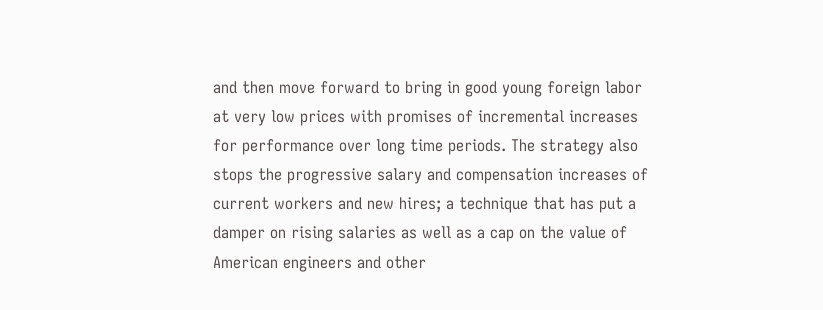and then move forward to bring in good young foreign labor at very low prices with promises of incremental increases for performance over long time periods. The strategy also stops the progressive salary and compensation increases of current workers and new hires; a technique that has put a damper on rising salaries as well as a cap on the value of American engineers and other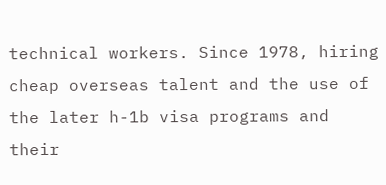technical workers. Since 1978, hiring cheap overseas talent and the use of the later h-1b visa programs and their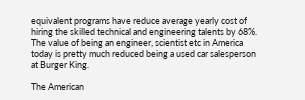equivalent programs have reduce average yearly cost of hiring the skilled technical and engineering talents by 68%. The value of being an engineer, scientist etc in America today is pretty much reduced being a used car salesperson at Burger King.

The American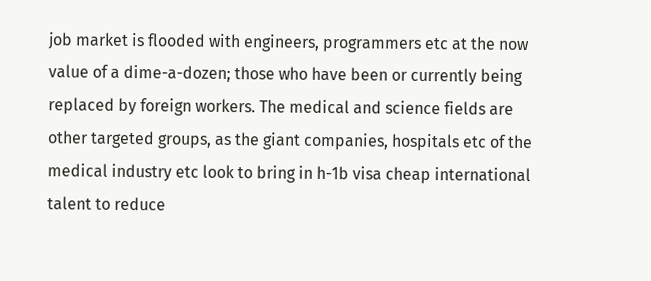job market is flooded with engineers, programmers etc at the now value of a dime-a-dozen; those who have been or currently being replaced by foreign workers. The medical and science fields are other targeted groups, as the giant companies, hospitals etc of the medical industry etc look to bring in h-1b visa cheap international talent to reduce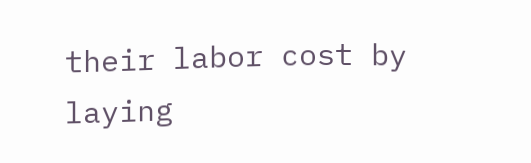their labor cost by laying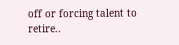off or forcing talent to retire..